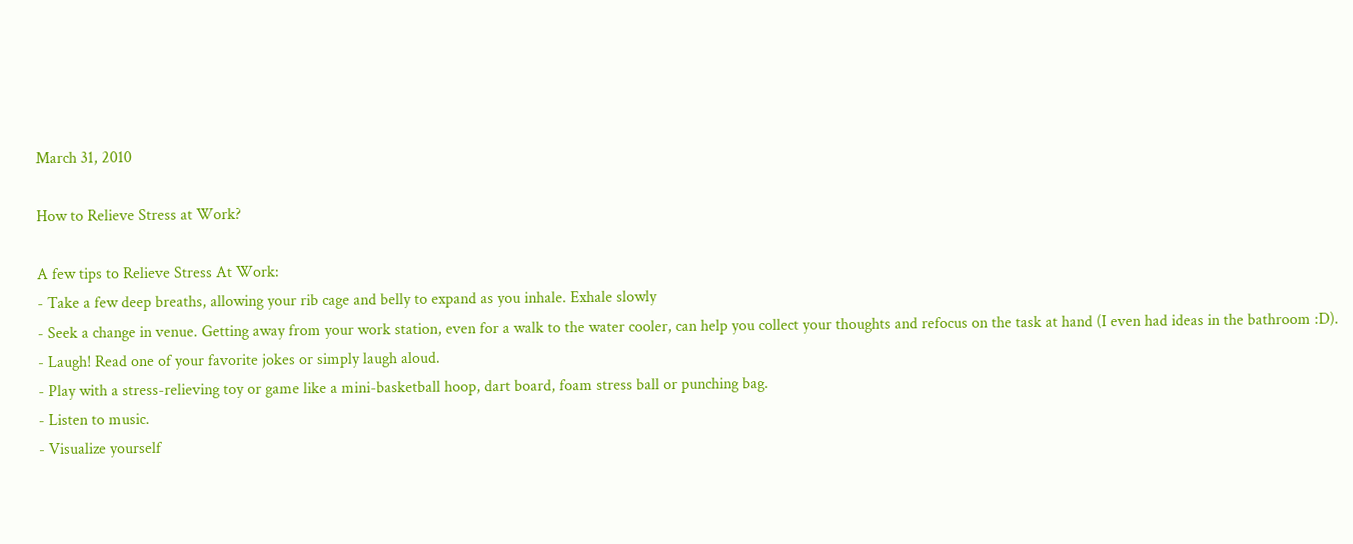March 31, 2010

How to Relieve Stress at Work?

A few tips to Relieve Stress At Work:
- Take a few deep breaths, allowing your rib cage and belly to expand as you inhale. Exhale slowly
- Seek a change in venue. Getting away from your work station, even for a walk to the water cooler, can help you collect your thoughts and refocus on the task at hand (I even had ideas in the bathroom :D).
- Laugh! Read one of your favorite jokes or simply laugh aloud.
- Play with a stress-relieving toy or game like a mini-basketball hoop, dart board, foam stress ball or punching bag.
- Listen to music.
- Visualize yourself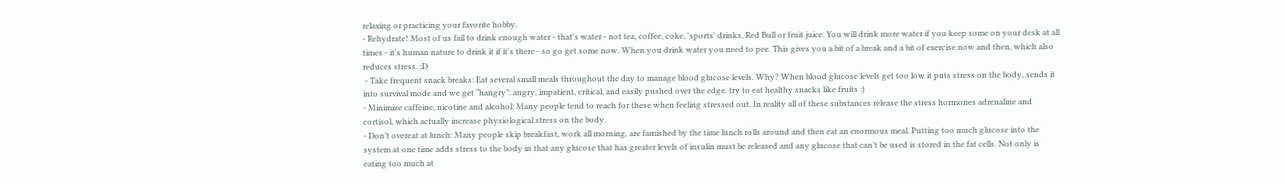relaxing or practicing your favorite hobby.
- Rehydrate! Most of us fail to drink enough water - that's water - not tea, coffee, coke, 'sports' drinks, Red Bull or fruit juice. You will drink more water if you keep some on your desk at all times - it's human nature to drink it if it's there - so go get some now. When you drink water you need to pee. This gives you a bit of a break and a bit of exercise now and then, which also reduces stress. :D
 - Take frequent snack breaks: Eat several small meals throughout the day to manage blood glucose levels. Why? When blood glucose levels get too low it puts stress on the body, sends it into survival mode and we get “hangry”: angry, impatient, critical, and easily pushed over the edge. try to eat healthy snacks like fruits :)
- Minimize caffeine, nicotine and alcohol: Many people tend to reach for these when feeling stressed out. In reality all of these substances release the stress hormones adrenaline and cortisol, which actually increase physiological stress on the body.
- Don’t overeat at lunch: Many people skip breakfast, work all morning, are famished by the time lunch rolls around and then eat an enormous meal. Putting too much glucose into the system at one time adds stress to the body in that any glucose that has greater levels of insulin must be released and any glucose that can’t be used is stored in the fat cells. Not only is eating too much at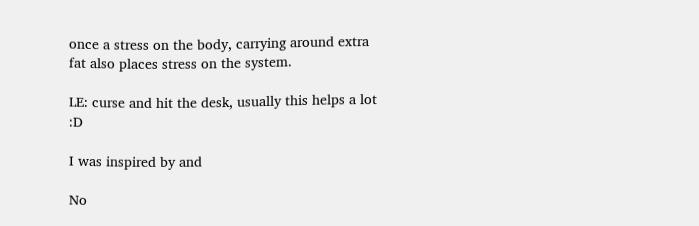once a stress on the body, carrying around extra fat also places stress on the system.

LE: curse and hit the desk, usually this helps a lot :D

I was inspired by and

No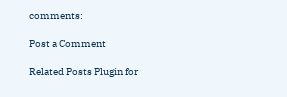comments:

Post a Comment

Related Posts Plugin for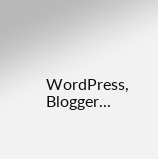WordPress, Blogger...